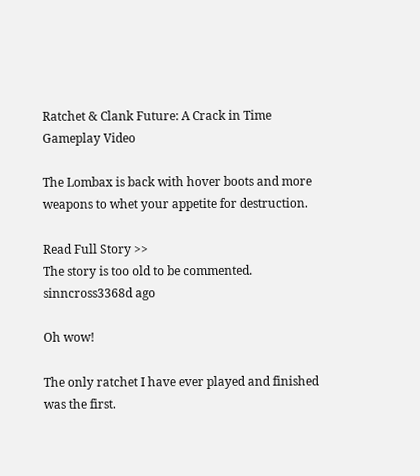Ratchet & Clank Future: A Crack in Time Gameplay Video

The Lombax is back with hover boots and more weapons to whet your appetite for destruction.

Read Full Story >>
The story is too old to be commented.
sinncross3368d ago

Oh wow!

The only ratchet I have ever played and finished was the first.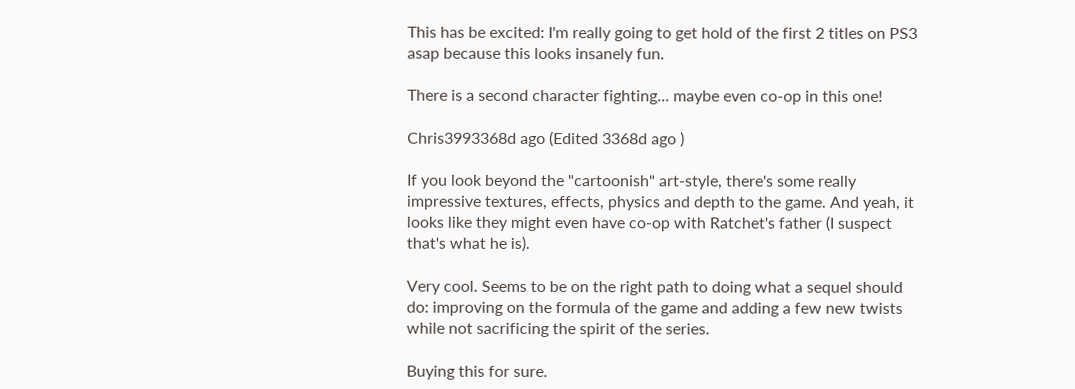This has be excited: I'm really going to get hold of the first 2 titles on PS3 asap because this looks insanely fun.

There is a second character fighting... maybe even co-op in this one!

Chris3993368d ago (Edited 3368d ago )

If you look beyond the "cartoonish" art-style, there's some really impressive textures, effects, physics and depth to the game. And yeah, it looks like they might even have co-op with Ratchet's father (I suspect that's what he is).

Very cool. Seems to be on the right path to doing what a sequel should do: improving on the formula of the game and adding a few new twists while not sacrificing the spirit of the series.

Buying this for sure.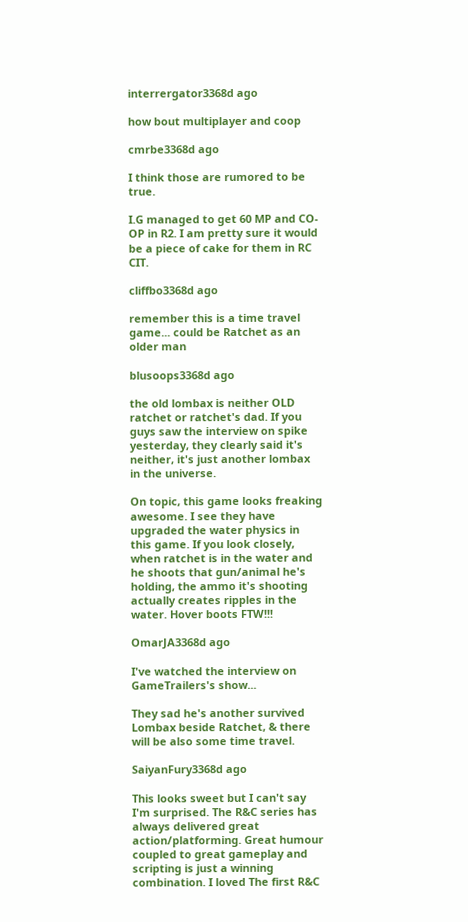interrergator3368d ago

how bout multiplayer and coop

cmrbe3368d ago

I think those are rumored to be true.

I.G managed to get 60 MP and CO-OP in R2. I am pretty sure it would be a piece of cake for them in RC CIT.

cliffbo3368d ago

remember this is a time travel game... could be Ratchet as an older man

blusoops3368d ago

the old lombax is neither OLD ratchet or ratchet's dad. If you guys saw the interview on spike yesterday, they clearly said it's neither, it's just another lombax in the universe.

On topic, this game looks freaking awesome. I see they have upgraded the water physics in this game. If you look closely, when ratchet is in the water and he shoots that gun/animal he's holding, the ammo it's shooting actually creates ripples in the water. Hover boots FTW!!!

OmarJA3368d ago

I've watched the interview on GameTrailers's show...

They sad he's another survived Lombax beside Ratchet, & there will be also some time travel.

SaiyanFury3368d ago

This looks sweet but I can't say I'm surprised. The R&C series has always delivered great action/platforming. Great humour coupled to great gameplay and scripting is just a winning combination. I loved The first R&C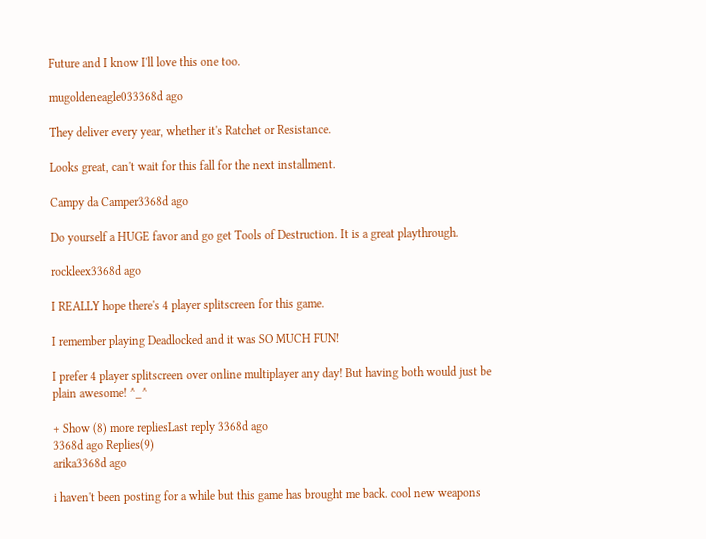Future and I know I'll love this one too.

mugoldeneagle033368d ago

They deliver every year, whether it's Ratchet or Resistance.

Looks great, can't wait for this fall for the next installment.

Campy da Camper3368d ago

Do yourself a HUGE favor and go get Tools of Destruction. It is a great playthrough.

rockleex3368d ago

I REALLY hope there's 4 player splitscreen for this game.

I remember playing Deadlocked and it was SO MUCH FUN!

I prefer 4 player splitscreen over online multiplayer any day! But having both would just be plain awesome! ^_^

+ Show (8) more repliesLast reply 3368d ago
3368d ago Replies(9)
arika3368d ago

i haven't been posting for a while but this game has brought me back. cool new weapons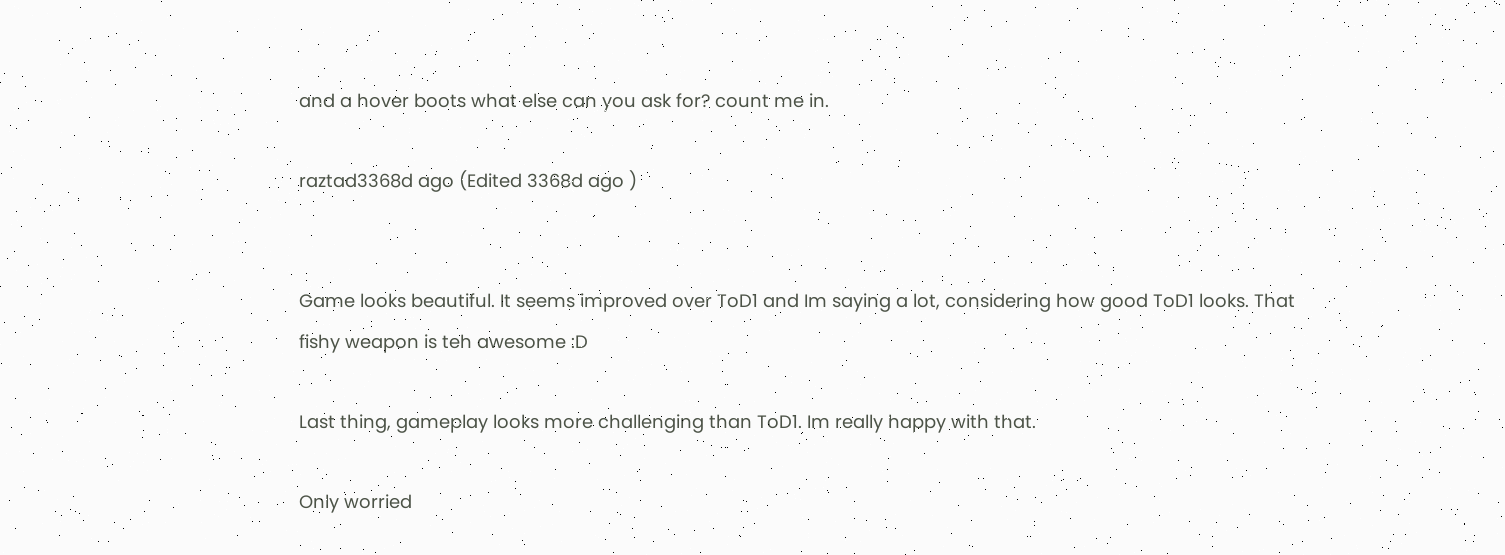and a hover boots what else can you ask for? count me in.

raztad3368d ago (Edited 3368d ago )


Game looks beautiful. It seems improved over ToD1 and Im saying a lot, considering how good ToD1 looks. That fishy weapon is teh awesome :D

Last thing, gameplay looks more challenging than ToD1. Im really happy with that.

Only worried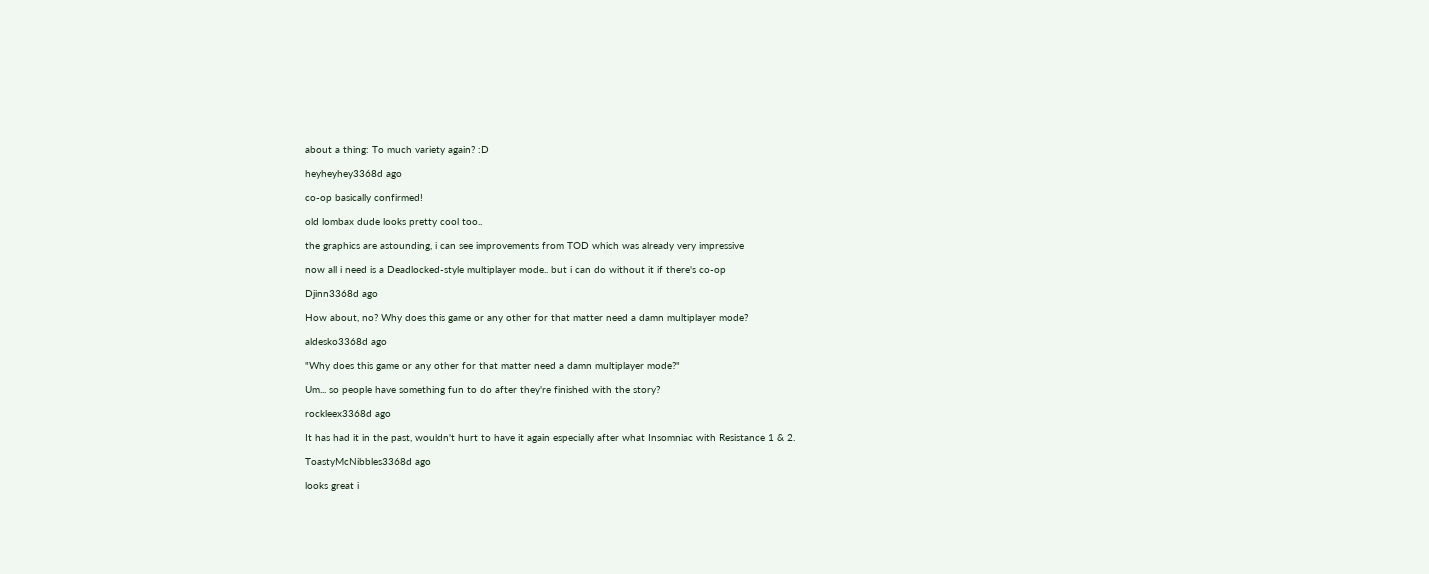about a thing: To much variety again? :D

heyheyhey3368d ago

co-op basically confirmed!

old lombax dude looks pretty cool too..

the graphics are astounding, i can see improvements from TOD which was already very impressive

now all i need is a Deadlocked-style multiplayer mode.. but i can do without it if there's co-op

Djinn3368d ago

How about, no? Why does this game or any other for that matter need a damn multiplayer mode?

aldesko3368d ago

"Why does this game or any other for that matter need a damn multiplayer mode?"

Um... so people have something fun to do after they're finished with the story?

rockleex3368d ago

It has had it in the past, wouldn't hurt to have it again especially after what Insomniac with Resistance 1 & 2.

ToastyMcNibbles3368d ago

looks great i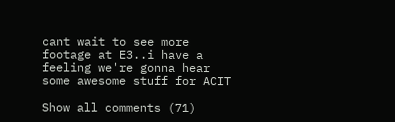cant wait to see more footage at E3..i have a feeling we're gonna hear some awesome stuff for ACIT

Show all comments (71)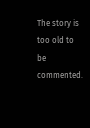The story is too old to be commented.